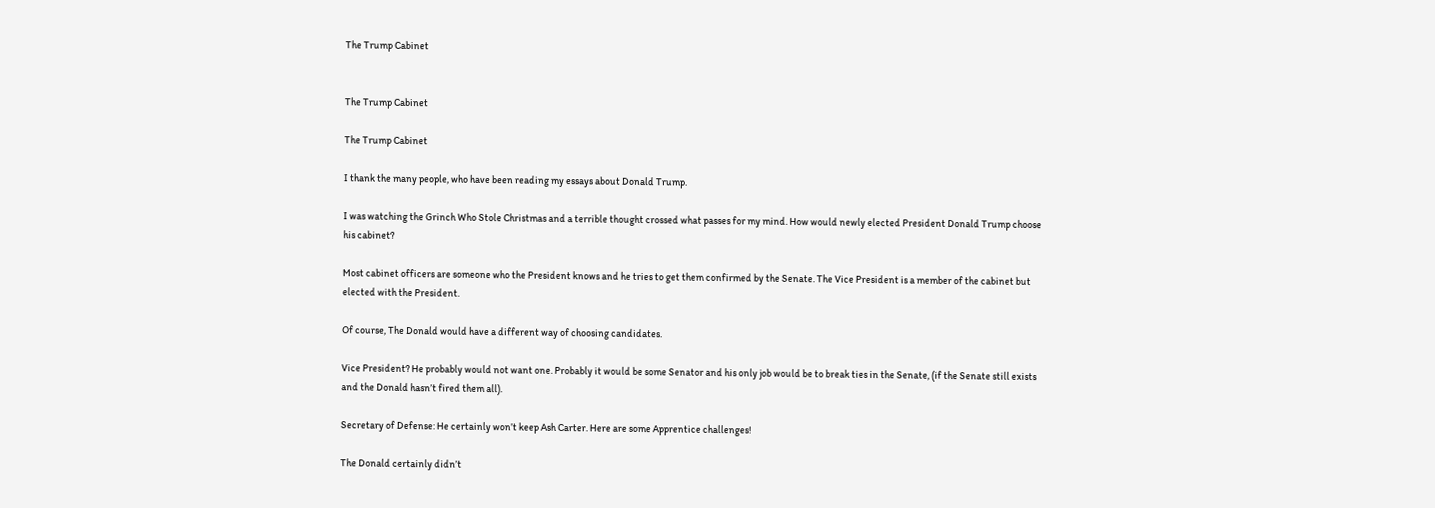The Trump Cabinet


The Trump Cabinet

The Trump Cabinet

I thank the many people, who have been reading my essays about Donald Trump.

I was watching the Grinch Who Stole Christmas and a terrible thought crossed what passes for my mind. How would newly elected President Donald Trump choose his cabinet?

Most cabinet officers are someone who the President knows and he tries to get them confirmed by the Senate. The Vice President is a member of the cabinet but elected with the President.

Of course, The Donald would have a different way of choosing candidates.

Vice President? He probably would not want one. Probably it would be some Senator and his only job would be to break ties in the Senate, (if the Senate still exists and the Donald hasn’t fired them all).

Secretary of Defense: He certainly won’t keep Ash Carter. Here are some Apprentice challenges!

The Donald certainly didn’t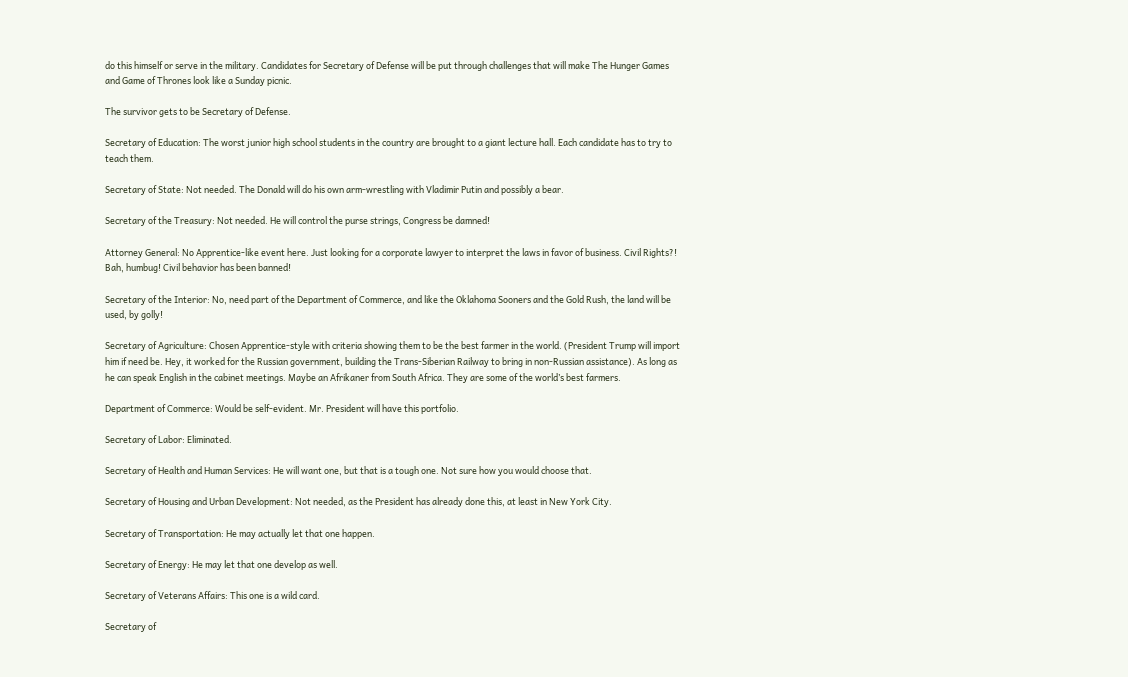do this himself or serve in the military. Candidates for Secretary of Defense will be put through challenges that will make The Hunger Games and Game of Thrones look like a Sunday picnic.

The survivor gets to be Secretary of Defense.

Secretary of Education: The worst junior high school students in the country are brought to a giant lecture hall. Each candidate has to try to teach them.

Secretary of State: Not needed. The Donald will do his own arm-wrestling with Vladimir Putin and possibly a bear.

Secretary of the Treasury: Not needed. He will control the purse strings, Congress be damned!

Attorney General: No Apprentice-like event here. Just looking for a corporate lawyer to interpret the laws in favor of business. Civil Rights?! Bah, humbug! Civil behavior has been banned!

Secretary of the Interior: No, need part of the Department of Commerce, and like the Oklahoma Sooners and the Gold Rush, the land will be used, by golly!

Secretary of Agriculture: Chosen Apprentice-style with criteria showing them to be the best farmer in the world. (President Trump will import him if need be. Hey, it worked for the Russian government, building the Trans-Siberian Railway to bring in non-Russian assistance). As long as he can speak English in the cabinet meetings. Maybe an Afrikaner from South Africa. They are some of the world’s best farmers.

Department of Commerce: Would be self-evident. Mr. President will have this portfolio.

Secretary of Labor: Eliminated.

Secretary of Health and Human Services: He will want one, but that is a tough one. Not sure how you would choose that.

Secretary of Housing and Urban Development: Not needed, as the President has already done this, at least in New York City.

Secretary of Transportation: He may actually let that one happen.

Secretary of Energy: He may let that one develop as well.

Secretary of Veterans Affairs: This one is a wild card.

Secretary of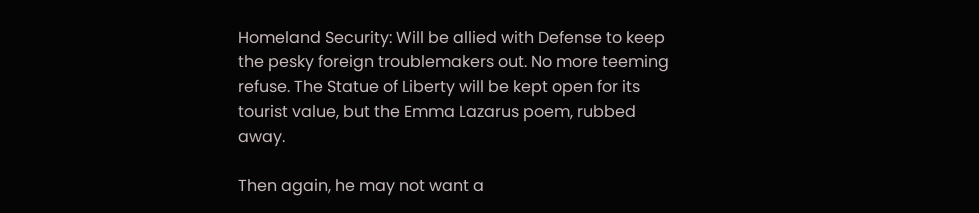Homeland Security: Will be allied with Defense to keep the pesky foreign troublemakers out. No more teeming refuse. The Statue of Liberty will be kept open for its tourist value, but the Emma Lazarus poem, rubbed away.

Then again, he may not want a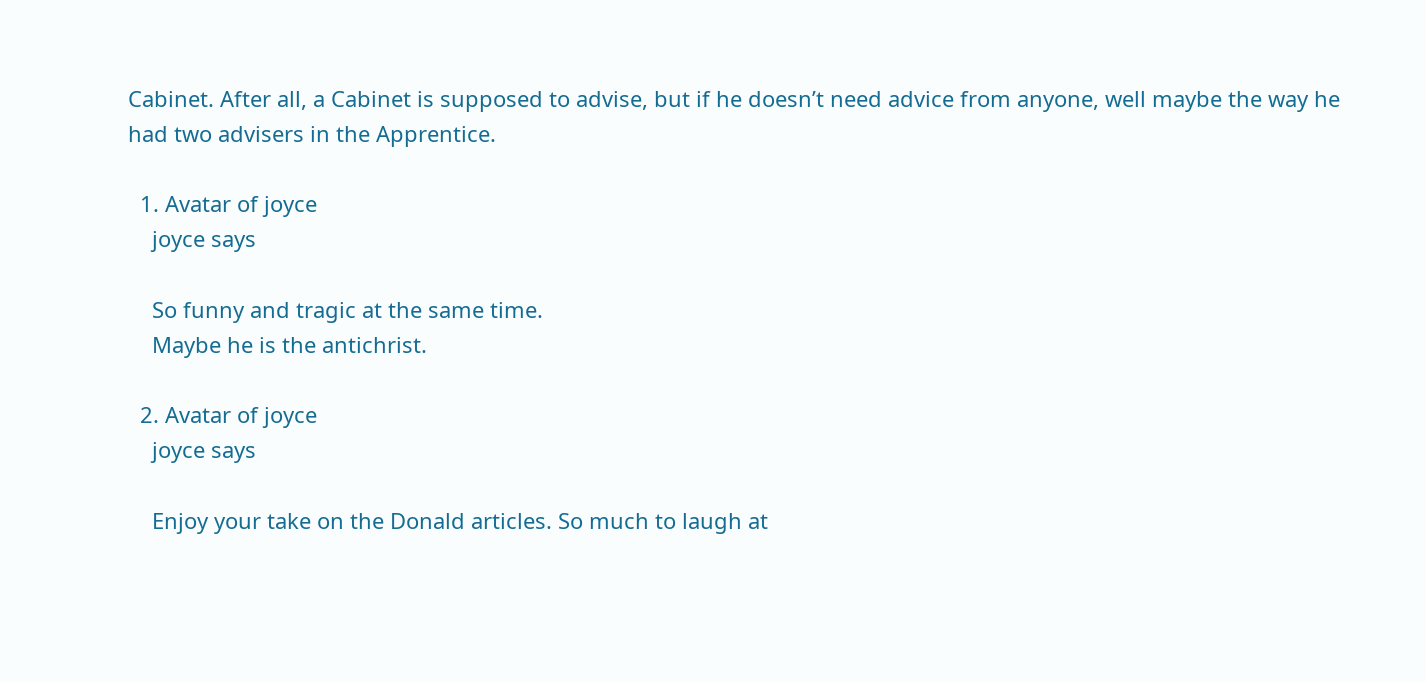Cabinet. After all, a Cabinet is supposed to advise, but if he doesn’t need advice from anyone, well maybe the way he had two advisers in the Apprentice.

  1. Avatar of joyce
    joyce says

    So funny and tragic at the same time.
    Maybe he is the antichrist.

  2. Avatar of joyce
    joyce says

    Enjoy your take on the Donald articles. So much to laugh at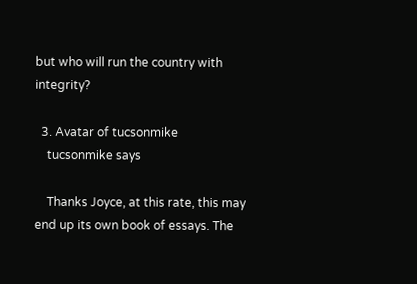but who will run the country with integrity?

  3. Avatar of tucsonmike
    tucsonmike says

    Thanks Joyce, at this rate, this may end up its own book of essays. The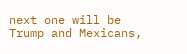next one will be Trump and Mexicans,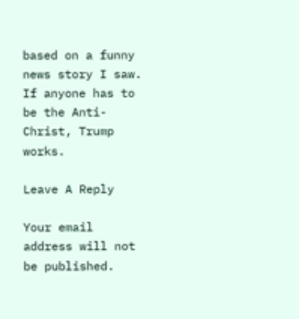based on a funny news story I saw. If anyone has to be the Anti-Christ, Trump works.

Leave A Reply

Your email address will not be published.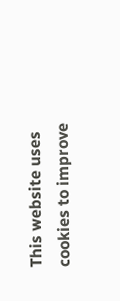This website uses cookies to improve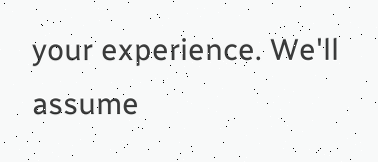your experience. We'll assume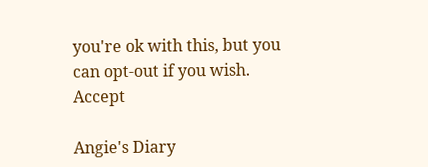you're ok with this, but you can opt-out if you wish. Accept

Angie's Diary